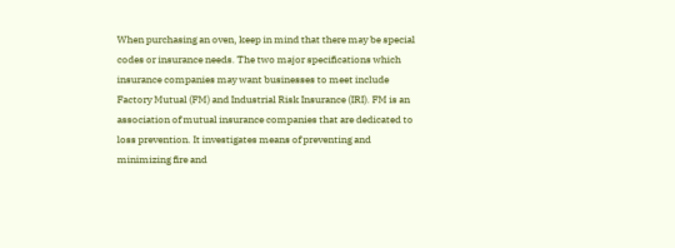When purchasing an oven, keep in mind that there may be special codes or insurance needs. The two major specifications which insurance companies may want businesses to meet include Factory Mutual (FM) and Industrial Risk Insurance (IRI). FM is an association of mutual insurance companies that are dedicated to loss prevention. It investigates means of preventing and minimizing fire and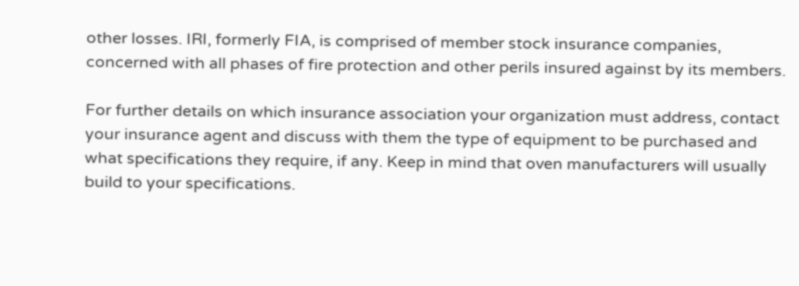other losses. IRI, formerly FIA, is comprised of member stock insurance companies, concerned with all phases of fire protection and other perils insured against by its members.

For further details on which insurance association your organization must address, contact your insurance agent and discuss with them the type of equipment to be purchased and what specifications they require, if any. Keep in mind that oven manufacturers will usually build to your specifications.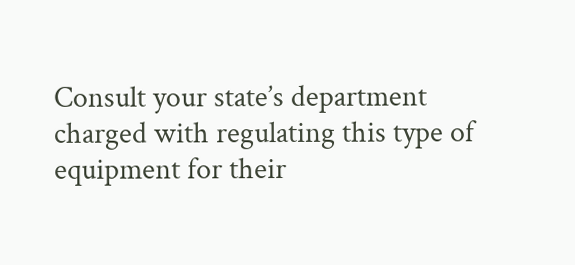Consult your state’s department charged with regulating this type of equipment for their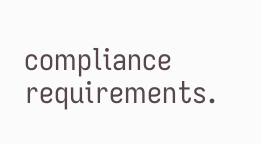compliance requirements.